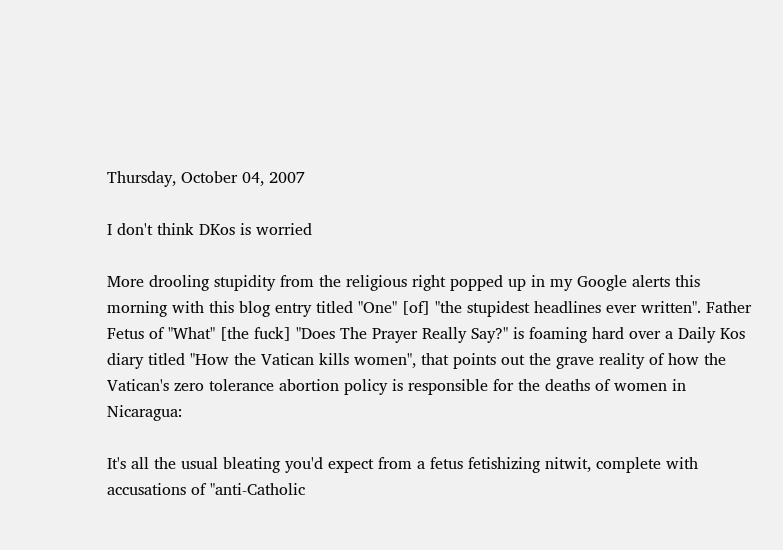Thursday, October 04, 2007

I don't think DKos is worried

More drooling stupidity from the religious right popped up in my Google alerts this morning with this blog entry titled "One" [of] "the stupidest headlines ever written". Father Fetus of "What" [the fuck] "Does The Prayer Really Say?" is foaming hard over a Daily Kos diary titled "How the Vatican kills women", that points out the grave reality of how the Vatican's zero tolerance abortion policy is responsible for the deaths of women in Nicaragua:

It's all the usual bleating you'd expect from a fetus fetishizing nitwit, complete with accusations of "anti-Catholic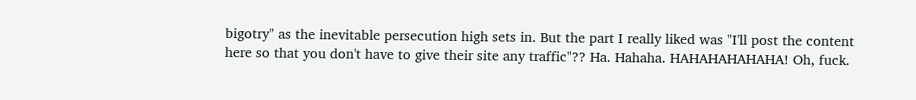bigotry" as the inevitable persecution high sets in. But the part I really liked was "I'll post the content here so that you don't have to give their site any traffic"?? Ha. Hahaha. HAHAHAHAHAHA! Oh, fuck.